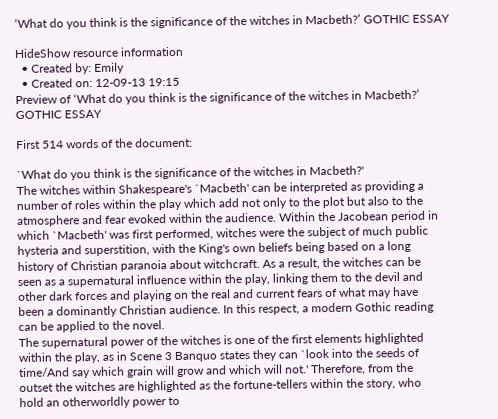‘What do you think is the significance of the witches in Macbeth?’ GOTHIC ESSAY

HideShow resource information
  • Created by: Emily
  • Created on: 12-09-13 19:15
Preview of ‘What do you think is the significance of the witches in Macbeth?’ GOTHIC ESSAY

First 514 words of the document:

`What do you think is the significance of the witches in Macbeth?'
The witches within Shakespeare's `Macbeth' can be interpreted as providing a
number of roles within the play which add not only to the plot but also to the
atmosphere and fear evoked within the audience. Within the Jacobean period in
which `Macbeth' was first performed, witches were the subject of much public
hysteria and superstition, with the King's own beliefs being based on a long
history of Christian paranoia about witchcraft. As a result, the witches can be
seen as a supernatural influence within the play, linking them to the devil and
other dark forces and playing on the real and current fears of what may have
been a dominantly Christian audience. In this respect, a modern Gothic reading
can be applied to the novel.
The supernatural power of the witches is one of the first elements highlighted
within the play, as in Scene 3 Banquo states they can `look into the seeds of
time/And say which grain will grow and which will not.' Therefore, from the
outset the witches are highlighted as the fortune-tellers within the story, who
hold an otherworldly power to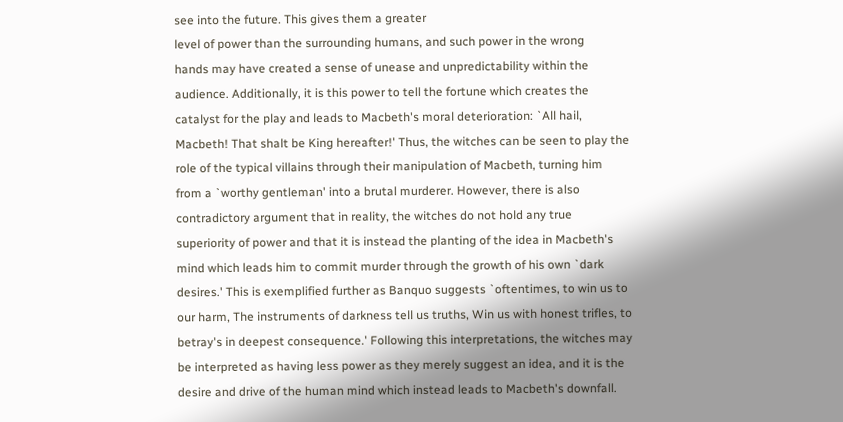see into the future. This gives them a greater
level of power than the surrounding humans, and such power in the wrong
hands may have created a sense of unease and unpredictability within the
audience. Additionally, it is this power to tell the fortune which creates the
catalyst for the play and leads to Macbeth's moral deterioration: `All hail,
Macbeth! That shalt be King hereafter!' Thus, the witches can be seen to play the
role of the typical villains through their manipulation of Macbeth, turning him
from a `worthy gentleman' into a brutal murderer. However, there is also
contradictory argument that in reality, the witches do not hold any true
superiority of power and that it is instead the planting of the idea in Macbeth's
mind which leads him to commit murder through the growth of his own `dark
desires.' This is exemplified further as Banquo suggests `oftentimes, to win us to
our harm, The instruments of darkness tell us truths, Win us with honest trifles, to
betray's in deepest consequence.' Following this interpretations, the witches may
be interpreted as having less power as they merely suggest an idea, and it is the
desire and drive of the human mind which instead leads to Macbeth's downfall.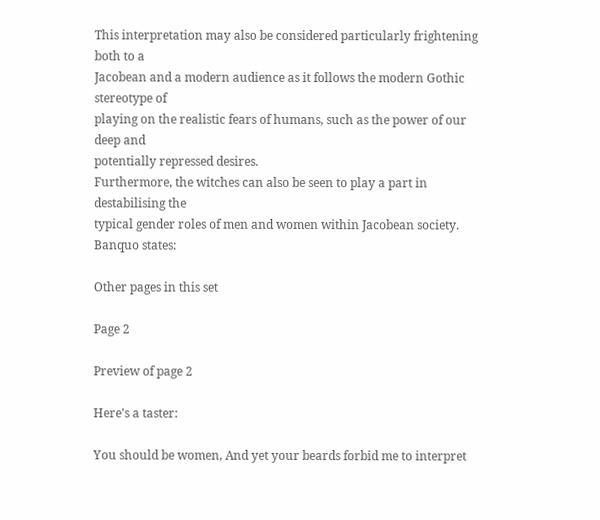This interpretation may also be considered particularly frightening both to a
Jacobean and a modern audience as it follows the modern Gothic stereotype of
playing on the realistic fears of humans, such as the power of our deep and
potentially repressed desires.
Furthermore, the witches can also be seen to play a part in destabilising the
typical gender roles of men and women within Jacobean society. Banquo states:

Other pages in this set

Page 2

Preview of page 2

Here's a taster:

You should be women, And yet your beards forbid me to interpret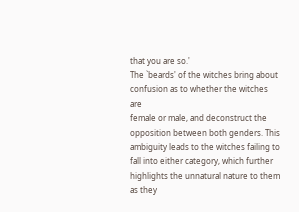that you are so.'
The `beards' of the witches bring about confusion as to whether the witches are
female or male, and deconstruct the opposition between both genders. This
ambiguity leads to the witches failing to fall into either category, which further
highlights the unnatural nature to them as they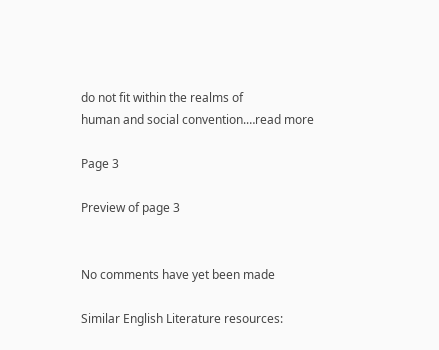do not fit within the realms of
human and social convention.…read more

Page 3

Preview of page 3


No comments have yet been made

Similar English Literature resources: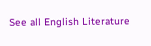See all English Literature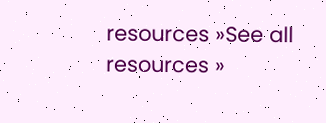resources »See all resources »